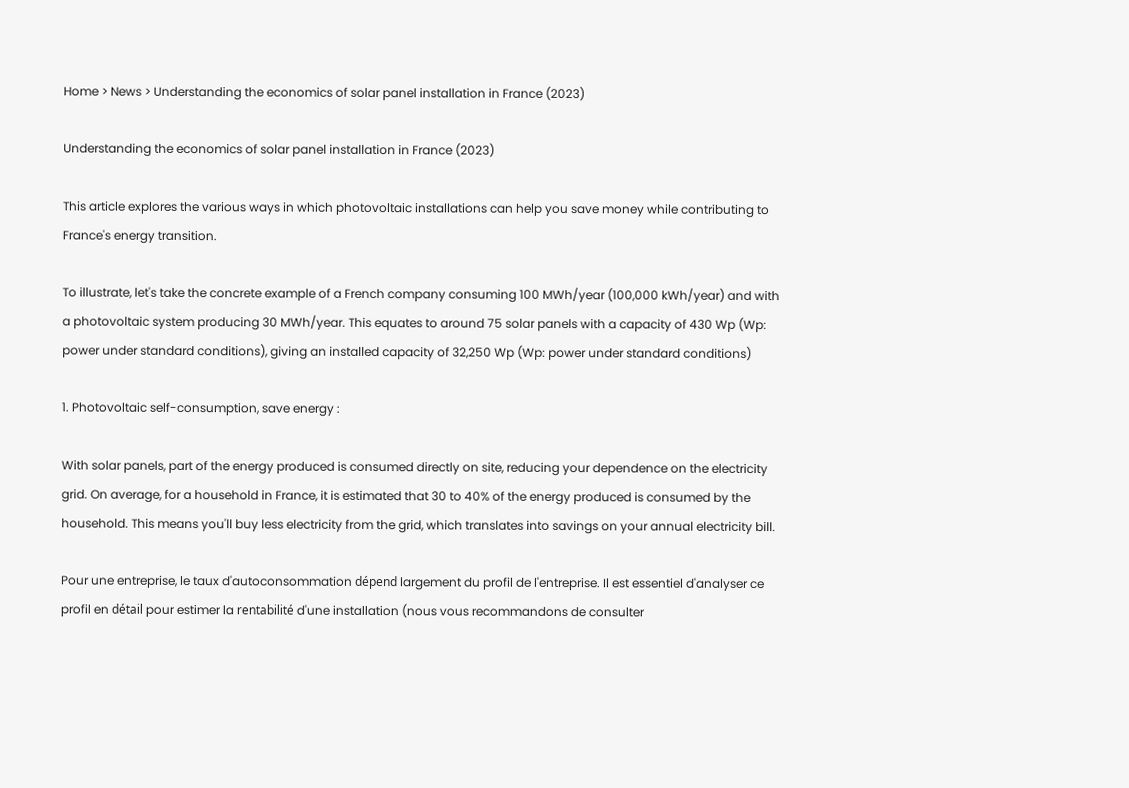Home > News > Understanding the economics of solar panel installation in France (2023)

Understanding the economics of solar panel installation in France (2023)

This article explores the various ways in which photovoltaic installations can help you save money while contributing to France's energy transition.

To illustrate, let's take the concrete example of a French company consuming 100 MWh/year (100,000 kWh/year) and with a photovoltaic system producing 30 MWh/year. This equates to around 75 solar panels with a capacity of 430 Wp (Wp: power under standard conditions), giving an installed capacity of 32,250 Wp (Wp: power under standard conditions)

1. Photovoltaic self-consumption, save energy :

With solar panels, part of the energy produced is consumed directly on site, reducing your dependence on the electricity grid. On average, for a household in France, it is estimated that 30 to 40% of the energy produced is consumed by the household. This means you'll buy less electricity from the grid, which translates into savings on your annual electricity bill.

Pour une entreprise, le taux d'autoconsommation dépend largement du profil de l'entreprise. Il est essentiel d'analyser ce profil en détail pour estimer la rentabilité d'une installation (nous vous recommandons de consulter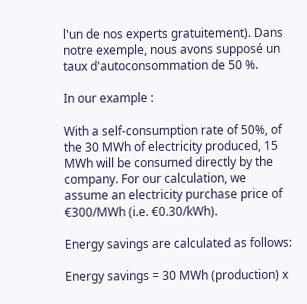l'un de nos experts gratuitement). Dans notre exemple, nous avons supposé un taux d'autoconsommation de 50 %.

In our example :

With a self-consumption rate of 50%, of the 30 MWh of electricity produced, 15 MWh will be consumed directly by the company. For our calculation, we assume an electricity purchase price of €300/MWh (i.e. €0.30/kWh).

Energy savings are calculated as follows:

Energy savings = 30 MWh (production) x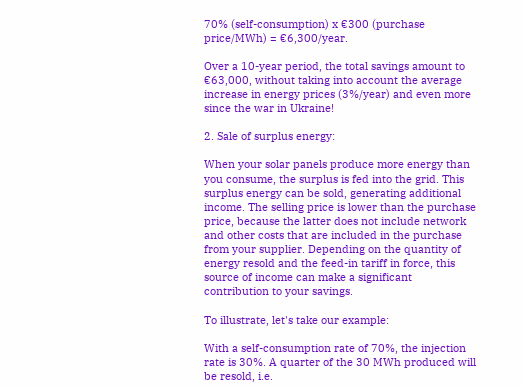70% (self-consumption) x €300 (purchase price/MWh) = €6,300/year.

Over a 10-year period, the total savings amount to €63,000, without taking into account the average increase in energy prices (3%/year) and even more since the war in Ukraine!

2. Sale of surplus energy:

When your solar panels produce more energy than you consume, the surplus is fed into the grid. This surplus energy can be sold, generating additional income. The selling price is lower than the purchase price, because the latter does not include network and other costs that are included in the purchase from your supplier. Depending on the quantity of energy resold and the feed-in tariff in force, this source of income can make a significant contribution to your savings.

To illustrate, let's take our example:

With a self-consumption rate of 70%, the injection rate is 30%. A quarter of the 30 MWh produced will be resold, i.e.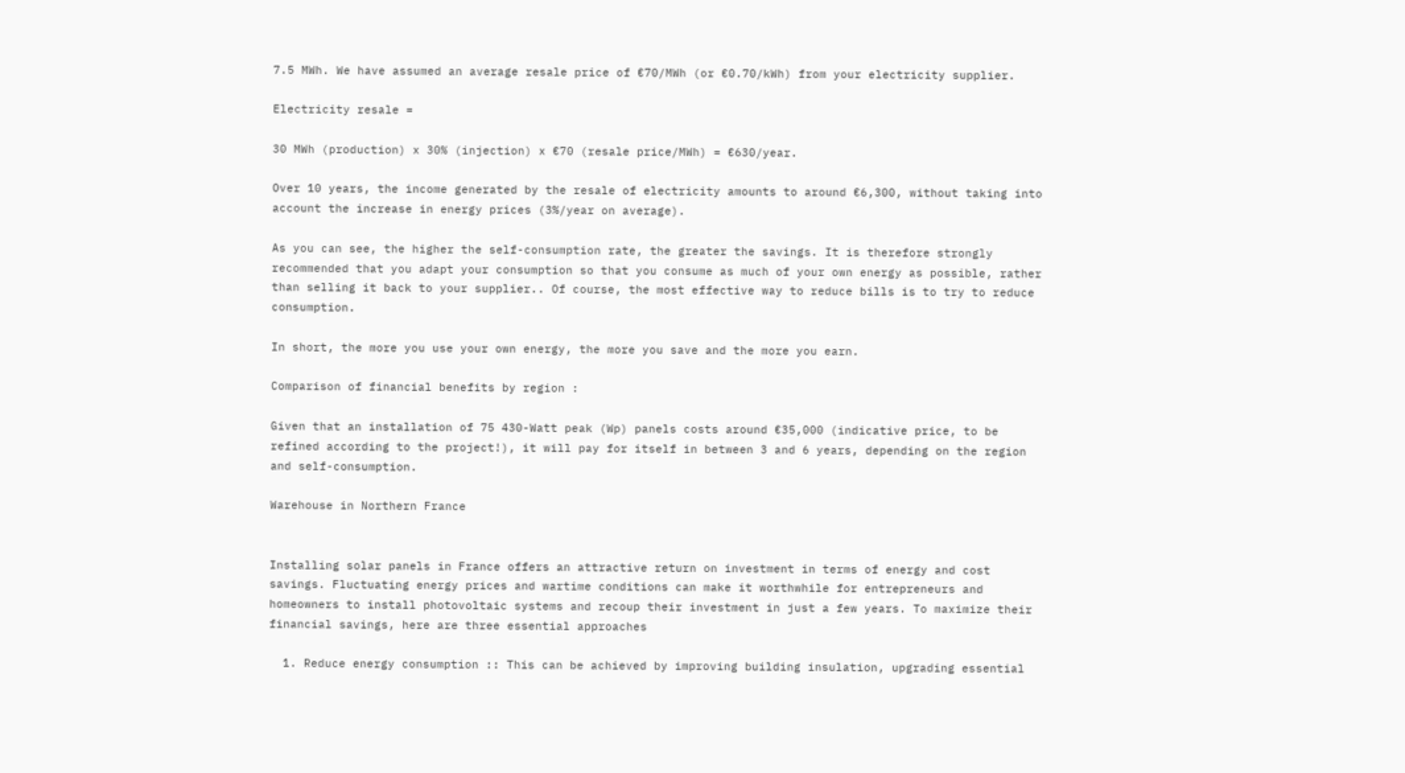7.5 MWh. We have assumed an average resale price of €70/MWh (or €0.70/kWh) from your electricity supplier.

Electricity resale =

30 MWh (production) x 30% (injection) x €70 (resale price/MWh) = €630/year.

Over 10 years, the income generated by the resale of electricity amounts to around €6,300, without taking into account the increase in energy prices (3%/year on average).

As you can see, the higher the self-consumption rate, the greater the savings. It is therefore strongly recommended that you adapt your consumption so that you consume as much of your own energy as possible, rather than selling it back to your supplier.. Of course, the most effective way to reduce bills is to try to reduce consumption.

In short, the more you use your own energy, the more you save and the more you earn.

Comparison of financial benefits by region :

Given that an installation of 75 430-Watt peak (Wp) panels costs around €35,000 (indicative price, to be refined according to the project!), it will pay for itself in between 3 and 6 years, depending on the region and self-consumption.

Warehouse in Northern France


Installing solar panels in France offers an attractive return on investment in terms of energy and cost savings. Fluctuating energy prices and wartime conditions can make it worthwhile for entrepreneurs and homeowners to install photovoltaic systems and recoup their investment in just a few years. To maximize their financial savings, here are three essential approaches

  1. Reduce energy consumption :: This can be achieved by improving building insulation, upgrading essential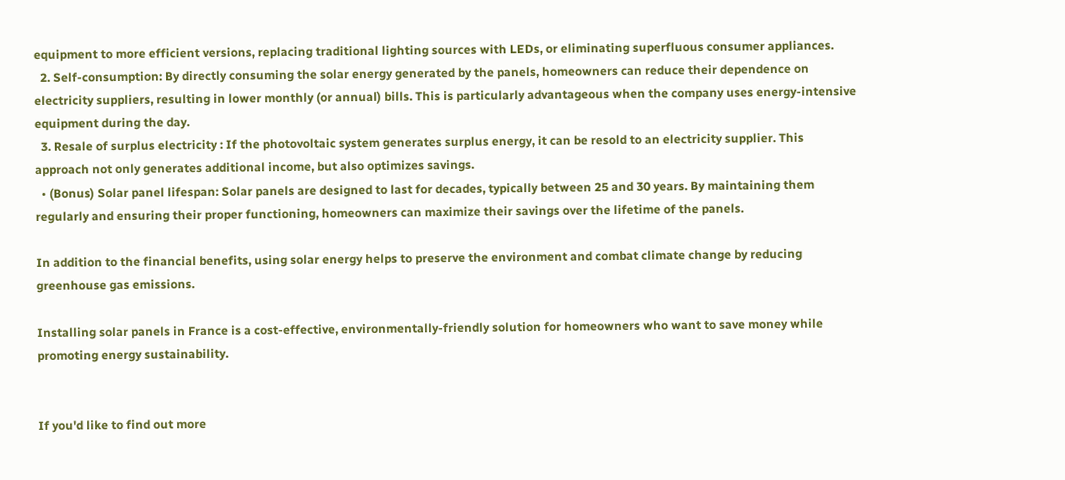equipment to more efficient versions, replacing traditional lighting sources with LEDs, or eliminating superfluous consumer appliances.
  2. Self-consumption: By directly consuming the solar energy generated by the panels, homeowners can reduce their dependence on electricity suppliers, resulting in lower monthly (or annual) bills. This is particularly advantageous when the company uses energy-intensive equipment during the day.
  3. Resale of surplus electricity : If the photovoltaic system generates surplus energy, it can be resold to an electricity supplier. This approach not only generates additional income, but also optimizes savings.
  • (Bonus) Solar panel lifespan: Solar panels are designed to last for decades, typically between 25 and 30 years. By maintaining them regularly and ensuring their proper functioning, homeowners can maximize their savings over the lifetime of the panels.

In addition to the financial benefits, using solar energy helps to preserve the environment and combat climate change by reducing greenhouse gas emissions.

Installing solar panels in France is a cost-effective, environmentally-friendly solution for homeowners who want to save money while promoting energy sustainability.


If you'd like to find out more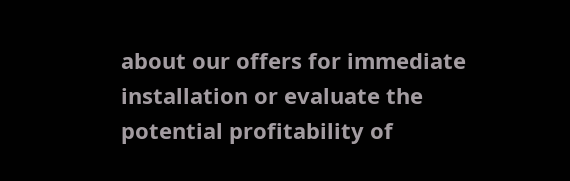about our offers for immediate installation or evaluate the potential profitability of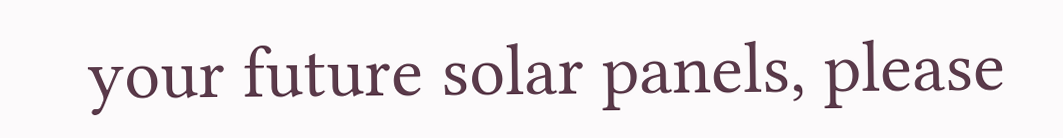your future solar panels, please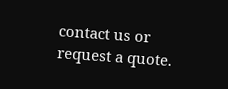contact us or request a quote.